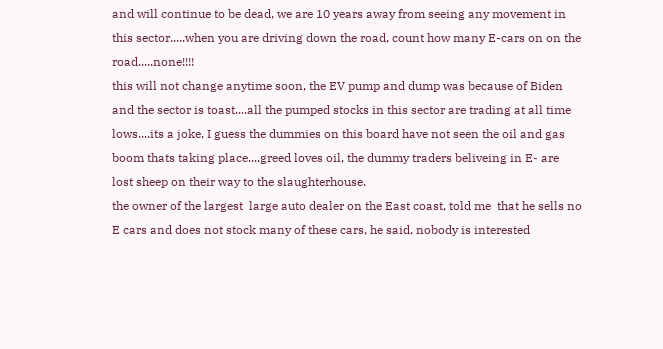and will continue to be dead, we are 10 years away from seeing any movement in this sector.....when you are driving down the road, count how many E-cars on on the road.....none!!!!
this will not change anytime soon, the EV pump and dump was because of Biden and the sector is toast....all the pumped stocks in this sector are trading at all time lows....its a joke, I guess the dummies on this board have not seen the oil and gas boom thats taking place....greed loves oil, the dummy traders beliveing in E- are lost sheep on their way to the slaughterhouse.
the owner of the largest  large auto dealer on the East coast, told me  that he sells no E cars and does not stock many of these cars, he said, nobody is interested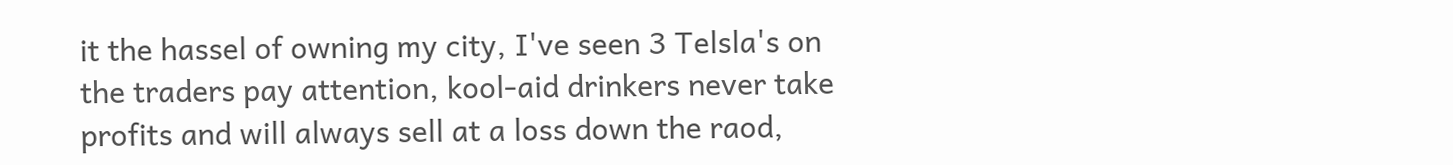it the hassel of owning my city, I've seen 3 Telsla's on the traders pay attention, kool-aid drinkers never take profits and will always sell at a loss down the raod,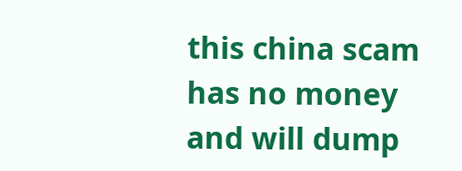this china scam has no money and will dump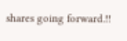shares going forward.!!